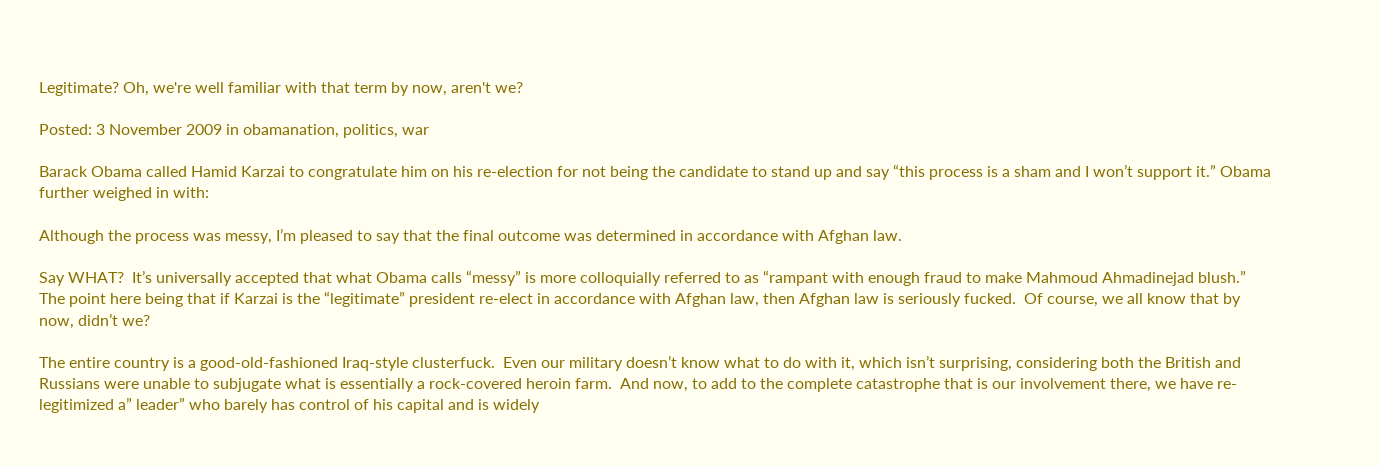Legitimate? Oh, we're well familiar with that term by now, aren't we?

Posted: 3 November 2009 in obamanation, politics, war

Barack Obama called Hamid Karzai to congratulate him on his re-election for not being the candidate to stand up and say “this process is a sham and I won’t support it.” Obama further weighed in with:

Although the process was messy, I’m pleased to say that the final outcome was determined in accordance with Afghan law.

Say WHAT?  It’s universally accepted that what Obama calls “messy” is more colloquially referred to as “rampant with enough fraud to make Mahmoud Ahmadinejad blush.”  The point here being that if Karzai is the “legitimate” president re-elect in accordance with Afghan law, then Afghan law is seriously fucked.  Of course, we all know that by now, didn’t we?

The entire country is a good-old-fashioned Iraq-style clusterfuck.  Even our military doesn’t know what to do with it, which isn’t surprising, considering both the British and Russians were unable to subjugate what is essentially a rock-covered heroin farm.  And now, to add to the complete catastrophe that is our involvement there, we have re-legitimized a” leader” who barely has control of his capital and is widely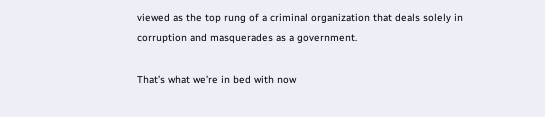viewed as the top rung of a criminal organization that deals solely in corruption and masquerades as a government.

That’s what we’re in bed with now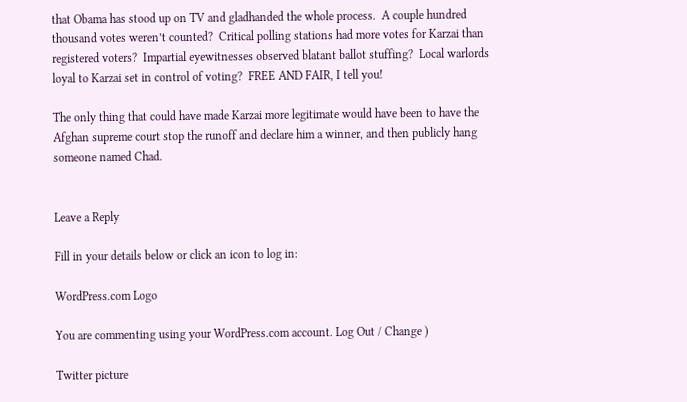that Obama has stood up on TV and gladhanded the whole process.  A couple hundred thousand votes weren’t counted?  Critical polling stations had more votes for Karzai than registered voters?  Impartial eyewitnesses observed blatant ballot stuffing?  Local warlords loyal to Karzai set in control of voting?  FREE AND FAIR, I tell you!

The only thing that could have made Karzai more legitimate would have been to have the Afghan supreme court stop the runoff and declare him a winner, and then publicly hang someone named Chad.


Leave a Reply

Fill in your details below or click an icon to log in:

WordPress.com Logo

You are commenting using your WordPress.com account. Log Out / Change )

Twitter picture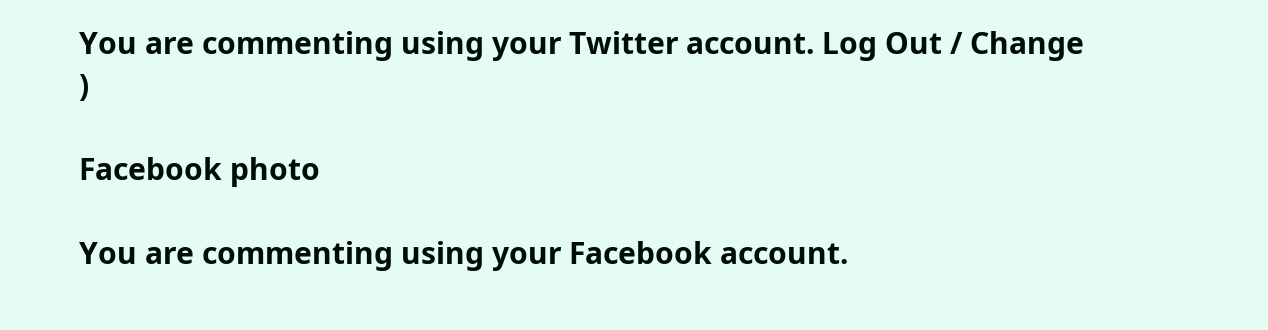You are commenting using your Twitter account. Log Out / Change )

Facebook photo

You are commenting using your Facebook account.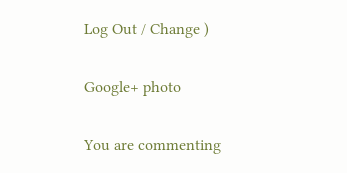Log Out / Change )

Google+ photo

You are commenting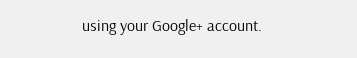using your Google+ account.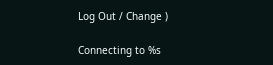Log Out / Change )

Connecting to %s